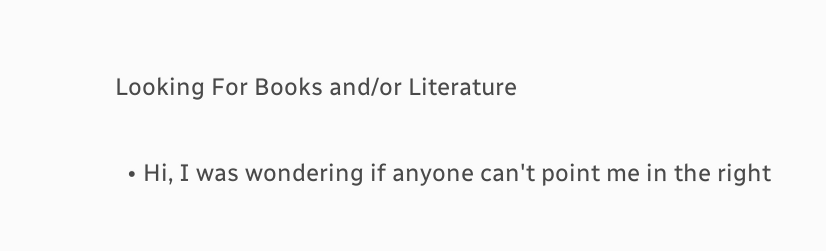Looking For Books and/or Literature

  • Hi, I was wondering if anyone can't point me in the right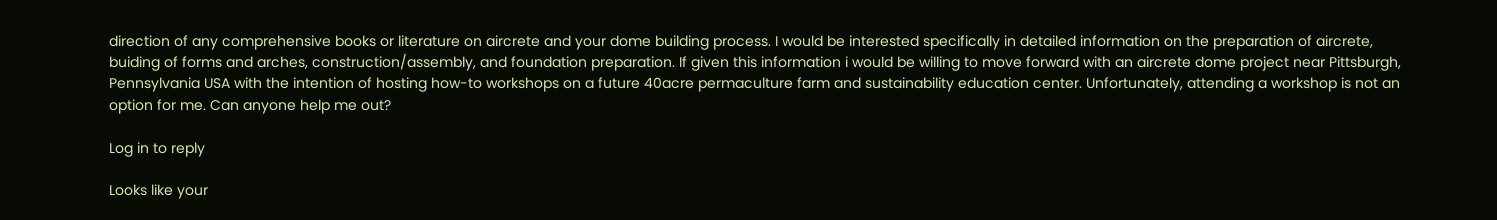direction of any comprehensive books or literature on aircrete and your dome building process. I would be interested specifically in detailed information on the preparation of aircrete, buiding of forms and arches, construction/assembly, and foundation preparation. If given this information i would be willing to move forward with an aircrete dome project near Pittsburgh, Pennsylvania USA with the intention of hosting how-to workshops on a future 40acre permaculture farm and sustainability education center. Unfortunately, attending a workshop is not an option for me. Can anyone help me out?

Log in to reply

Looks like your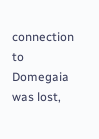connection to Domegaia was lost,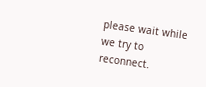please wait while we try to reconnect.